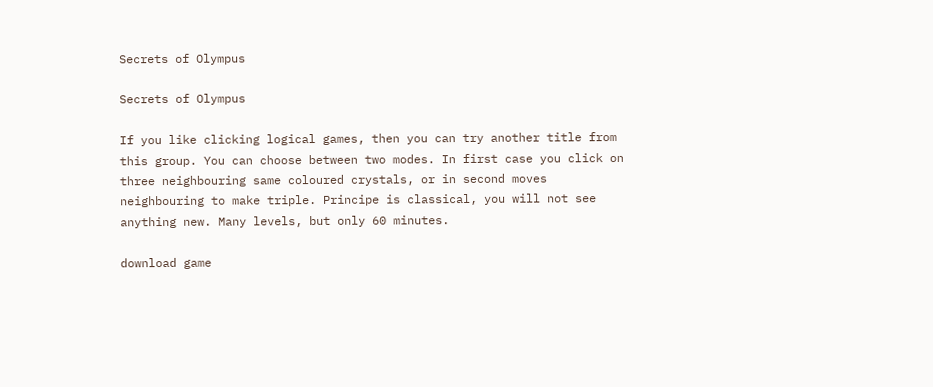Secrets of Olympus

Secrets of Olympus

If you like clicking logical games, then you can try another title from this group. You can choose between two modes. In first case you click on three neighbouring same coloured crystals, or in second moves neighbouring to make triple. Principe is classical, you will not see anything new. Many levels, but only 60 minutes.

download game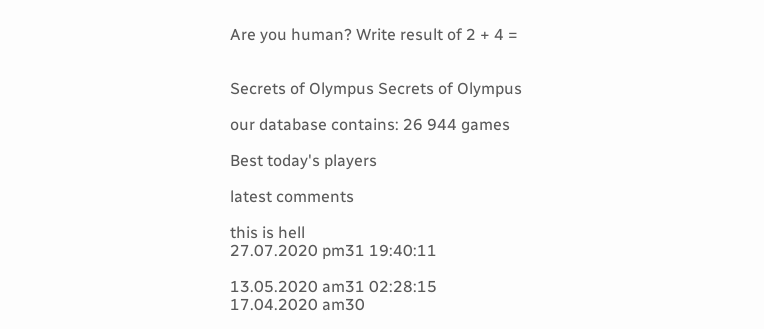Are you human? Write result of 2 + 4 =


Secrets of Olympus Secrets of Olympus

our database contains: 26 944 games

Best today's players

latest comments

this is hell
27.07.2020 pm31 19:40:11

13.05.2020 am31 02:28:15
17.04.2020 am30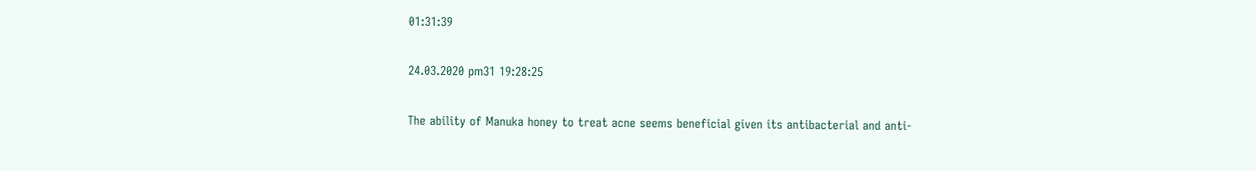01:31:39

24.03.2020 pm31 19:28:25

The ability of Manuka honey to treat acne seems beneficial given its antibacterial and anti-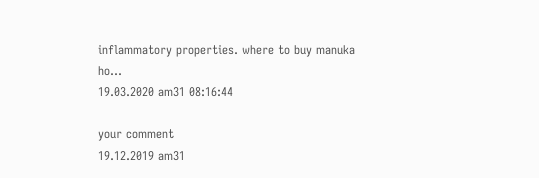inflammatory properties. where to buy manuka ho...
19.03.2020 am31 08:16:44

your comment
19.12.2019 am31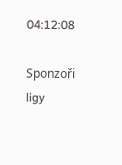04:12:08

Sponzoři ligy